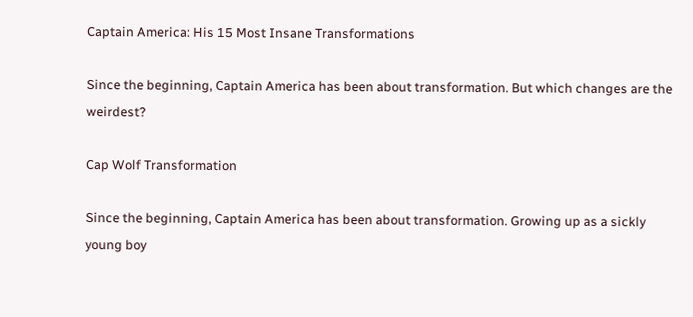Captain America: His 15 Most Insane Transformations

Since the beginning, Captain America has been about transformation. But which changes are the weirdest?

Cap Wolf Transformation

Since the beginning, Captain America has been about transformation. Growing up as a sickly young boy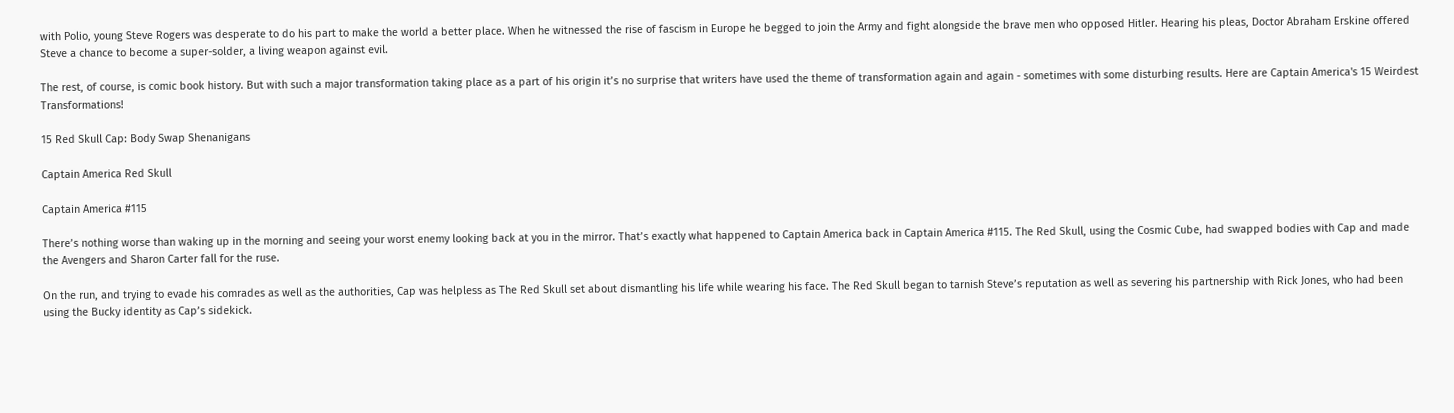with Polio, young Steve Rogers was desperate to do his part to make the world a better place. When he witnessed the rise of fascism in Europe he begged to join the Army and fight alongside the brave men who opposed Hitler. Hearing his pleas, Doctor Abraham Erskine offered Steve a chance to become a super-solder, a living weapon against evil.

The rest, of course, is comic book history. But with such a major transformation taking place as a part of his origin it’s no surprise that writers have used the theme of transformation again and again - sometimes with some disturbing results. Here are Captain America's 15 Weirdest Transformations!

15 Red Skull Cap: Body Swap Shenanigans

Captain America Red Skull

Captain America #115

There’s nothing worse than waking up in the morning and seeing your worst enemy looking back at you in the mirror. That’s exactly what happened to Captain America back in Captain America #115. The Red Skull, using the Cosmic Cube, had swapped bodies with Cap and made the Avengers and Sharon Carter fall for the ruse.

On the run, and trying to evade his comrades as well as the authorities, Cap was helpless as The Red Skull set about dismantling his life while wearing his face. The Red Skull began to tarnish Steve’s reputation as well as severing his partnership with Rick Jones, who had been using the Bucky identity as Cap’s sidekick.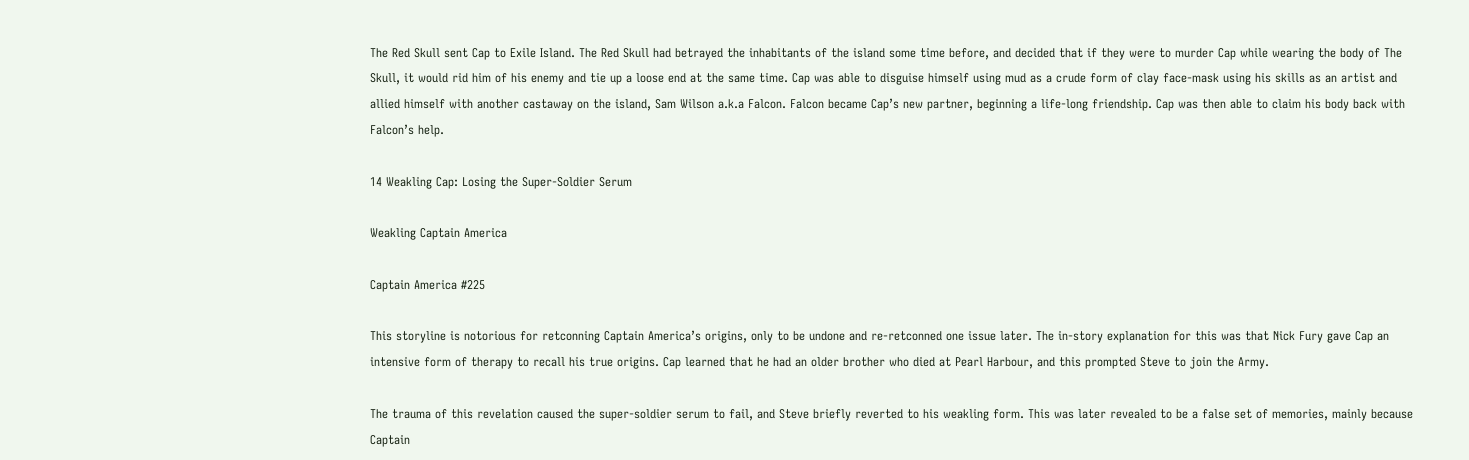The Red Skull sent Cap to Exile Island. The Red Skull had betrayed the inhabitants of the island some time before, and decided that if they were to murder Cap while wearing the body of The Skull, it would rid him of his enemy and tie up a loose end at the same time. Cap was able to disguise himself using mud as a crude form of clay face-mask using his skills as an artist and allied himself with another castaway on the island, Sam Wilson a.k.a Falcon. Falcon became Cap’s new partner, beginning a life-long friendship. Cap was then able to claim his body back with Falcon’s help.

14 Weakling Cap: Losing the Super-Soldier Serum

Weakling Captain America

Captain America #225

This storyline is notorious for retconning Captain America’s origins, only to be undone and re-retconned one issue later. The in-story explanation for this was that Nick Fury gave Cap an intensive form of therapy to recall his true origins. Cap learned that he had an older brother who died at Pearl Harbour, and this prompted Steve to join the Army.

The trauma of this revelation caused the super-soldier serum to fail, and Steve briefly reverted to his weakling form. This was later revealed to be a false set of memories, mainly because Captain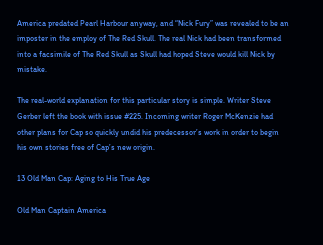America predated Pearl Harbour anyway, and “Nick Fury” was revealed to be an imposter in the employ of The Red Skull. The real Nick had been transformed into a facsimile of The Red Skull as Skull had hoped Steve would kill Nick by mistake.

The real-world explanation for this particular story is simple. Writer Steve Gerber left the book with issue #225. Incoming writer Roger McKenzie had other plans for Cap so quickly undid his predecessor’s work in order to begin his own stories free of Cap’s new origin.

13 Old Man Cap: Aging to His True Age

Old Man Captain America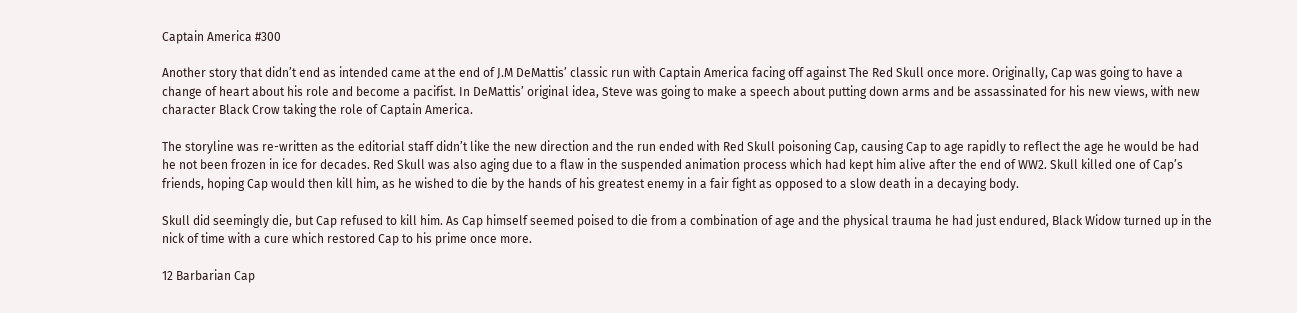Captain America #300

Another story that didn’t end as intended came at the end of J.M DeMattis’ classic run with Captain America facing off against The Red Skull once more. Originally, Cap was going to have a change of heart about his role and become a pacifist. In DeMattis’ original idea, Steve was going to make a speech about putting down arms and be assassinated for his new views, with new character Black Crow taking the role of Captain America.

The storyline was re-written as the editorial staff didn’t like the new direction and the run ended with Red Skull poisoning Cap, causing Cap to age rapidly to reflect the age he would be had he not been frozen in ice for decades. Red Skull was also aging due to a flaw in the suspended animation process which had kept him alive after the end of WW2. Skull killed one of Cap’s friends, hoping Cap would then kill him, as he wished to die by the hands of his greatest enemy in a fair fight as opposed to a slow death in a decaying body.

Skull did seemingly die, but Cap refused to kill him. As Cap himself seemed poised to die from a combination of age and the physical trauma he had just endured, Black Widow turned up in the nick of time with a cure which restored Cap to his prime once more.

12 Barbarian Cap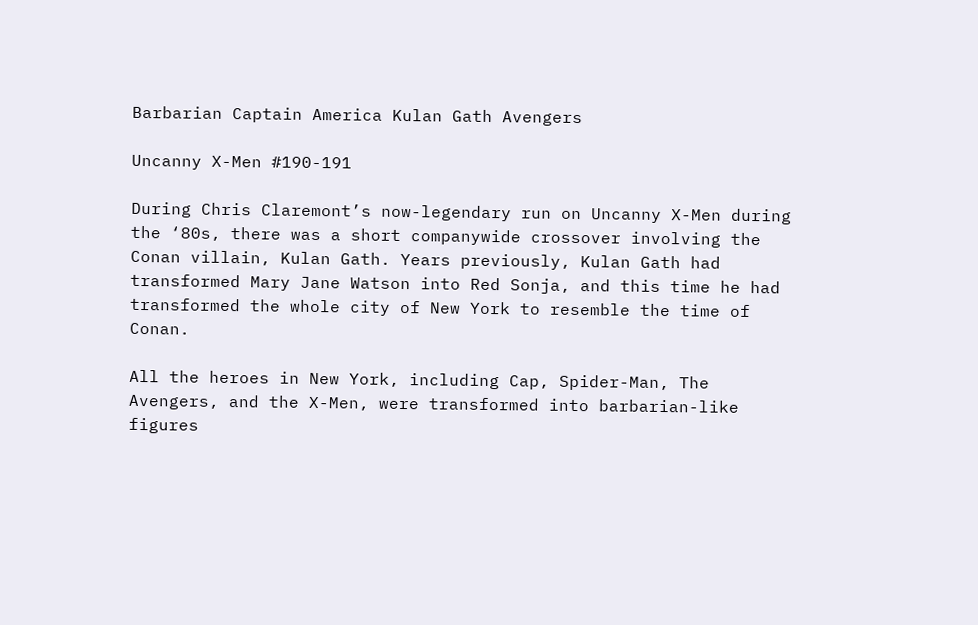Barbarian Captain America Kulan Gath Avengers

Uncanny X-Men #190-191

During Chris Claremont’s now-legendary run on Uncanny X-Men during the ‘80s, there was a short companywide crossover involving the Conan villain, Kulan Gath. Years previously, Kulan Gath had transformed Mary Jane Watson into Red Sonja, and this time he had transformed the whole city of New York to resemble the time of Conan.

All the heroes in New York, including Cap, Spider-Man, The Avengers, and the X-Men, were transformed into barbarian-like figures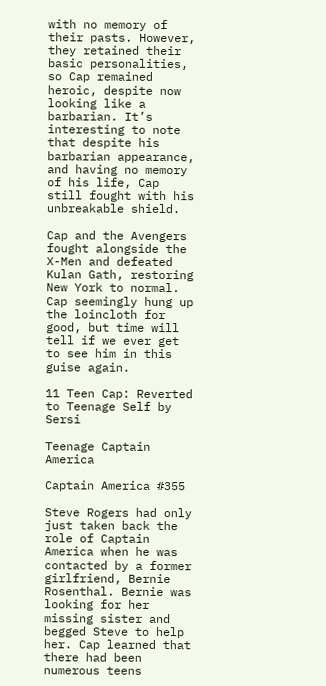with no memory of their pasts. However, they retained their basic personalities, so Cap remained heroic, despite now looking like a barbarian. It’s interesting to note that despite his barbarian appearance, and having no memory of his life, Cap still fought with his unbreakable shield.

Cap and the Avengers fought alongside the X-Men and defeated Kulan Gath, restoring New York to normal. Cap seemingly hung up the loincloth for good, but time will tell if we ever get to see him in this guise again.

11 Teen Cap: Reverted to Teenage Self by Sersi

Teenage Captain America

Captain America #355

Steve Rogers had only just taken back the role of Captain America when he was contacted by a former girlfriend, Bernie Rosenthal. Bernie was looking for her missing sister and begged Steve to help her. Cap learned that there had been numerous teens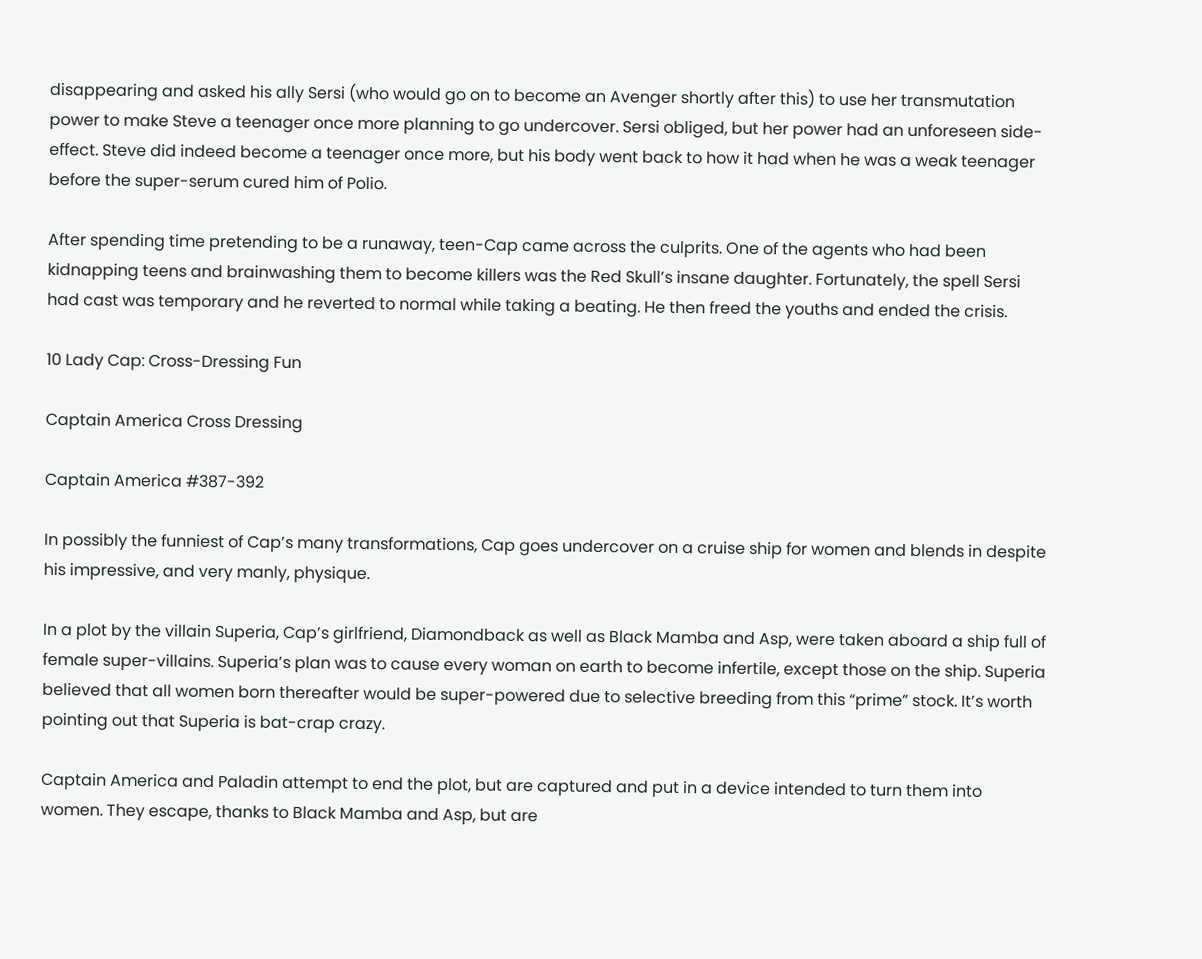disappearing and asked his ally Sersi (who would go on to become an Avenger shortly after this) to use her transmutation power to make Steve a teenager once more planning to go undercover. Sersi obliged, but her power had an unforeseen side-effect. Steve did indeed become a teenager once more, but his body went back to how it had when he was a weak teenager before the super-serum cured him of Polio.

After spending time pretending to be a runaway, teen-Cap came across the culprits. One of the agents who had been kidnapping teens and brainwashing them to become killers was the Red Skull’s insane daughter. Fortunately, the spell Sersi had cast was temporary and he reverted to normal while taking a beating. He then freed the youths and ended the crisis.

10 Lady Cap: Cross-Dressing Fun

Captain America Cross Dressing

Captain America #387-392

In possibly the funniest of Cap’s many transformations, Cap goes undercover on a cruise ship for women and blends in despite his impressive, and very manly, physique.

In a plot by the villain Superia, Cap’s girlfriend, Diamondback as well as Black Mamba and Asp, were taken aboard a ship full of female super-villains. Superia’s plan was to cause every woman on earth to become infertile, except those on the ship. Superia believed that all women born thereafter would be super-powered due to selective breeding from this “prime” stock. It’s worth pointing out that Superia is bat-crap crazy.

Captain America and Paladin attempt to end the plot, but are captured and put in a device intended to turn them into women. They escape, thanks to Black Mamba and Asp, but are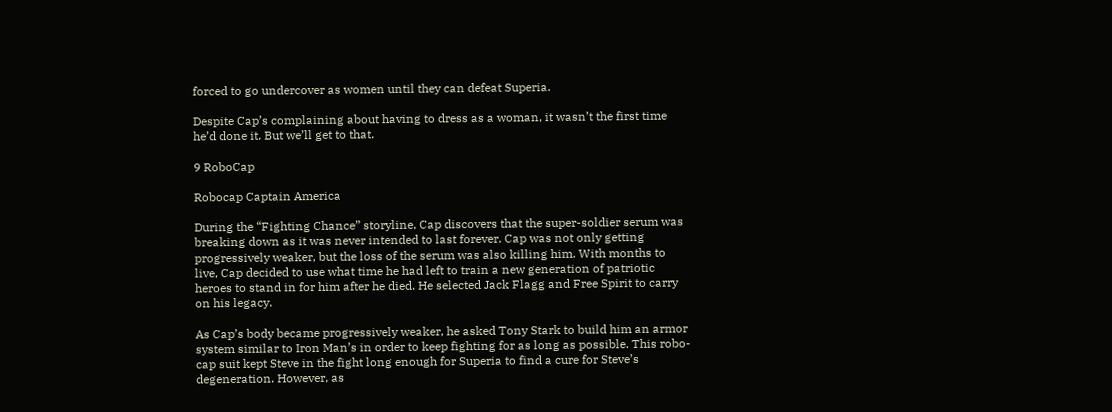forced to go undercover as women until they can defeat Superia.

Despite Cap’s complaining about having to dress as a woman, it wasn’t the first time he’d done it. But we’ll get to that.

9 RoboCap

Robocap Captain America

During the “Fighting Chance” storyline, Cap discovers that the super-soldier serum was breaking down as it was never intended to last forever. Cap was not only getting progressively weaker, but the loss of the serum was also killing him. With months to live, Cap decided to use what time he had left to train a new generation of patriotic heroes to stand in for him after he died. He selected Jack Flagg and Free Spirit to carry on his legacy.

As Cap’s body became progressively weaker, he asked Tony Stark to build him an armor system similar to Iron Man’s in order to keep fighting for as long as possible. This robo-cap suit kept Steve in the fight long enough for Superia to find a cure for Steve’s degeneration. However, as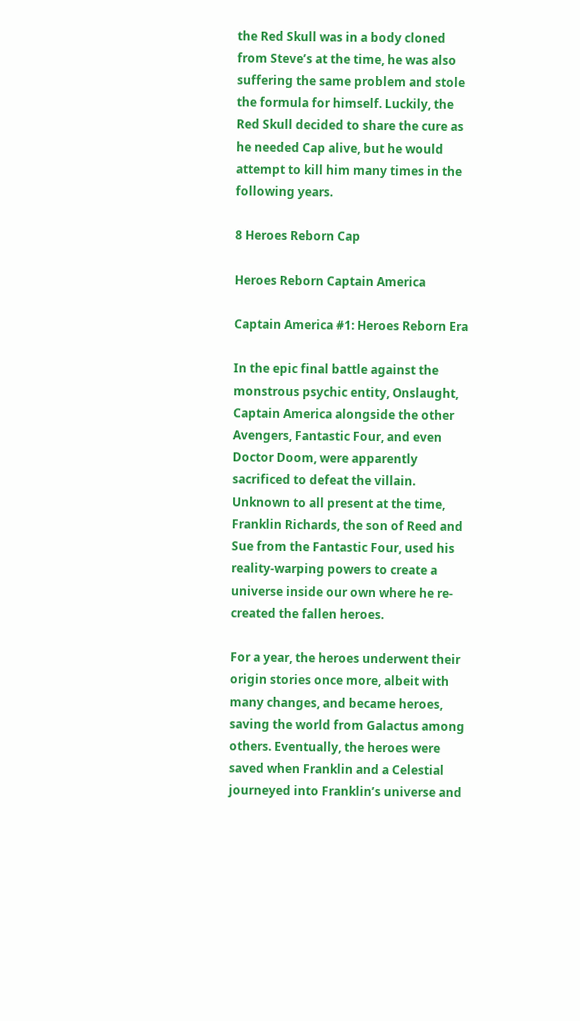the Red Skull was in a body cloned from Steve’s at the time, he was also suffering the same problem and stole the formula for himself. Luckily, the Red Skull decided to share the cure as he needed Cap alive, but he would attempt to kill him many times in the following years.

8 Heroes Reborn Cap

Heroes Reborn Captain America

Captain America #1: Heroes Reborn Era

In the epic final battle against the monstrous psychic entity, Onslaught, Captain America alongside the other Avengers, Fantastic Four, and even Doctor Doom, were apparently sacrificed to defeat the villain. Unknown to all present at the time, Franklin Richards, the son of Reed and Sue from the Fantastic Four, used his reality-warping powers to create a universe inside our own where he re-created the fallen heroes.

For a year, the heroes underwent their origin stories once more, albeit with many changes, and became heroes, saving the world from Galactus among others. Eventually, the heroes were saved when Franklin and a Celestial journeyed into Franklin’s universe and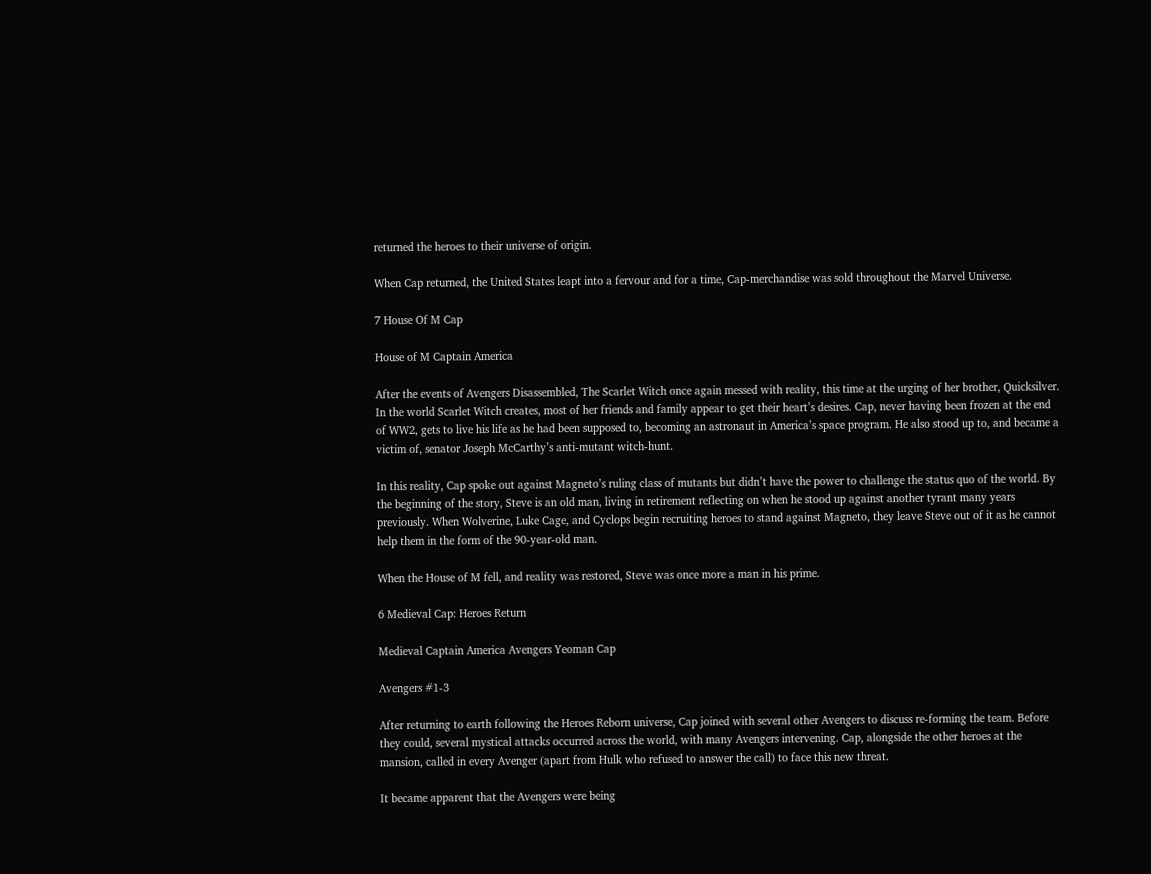returned the heroes to their universe of origin.

When Cap returned, the United States leapt into a fervour and for a time, Cap-merchandise was sold throughout the Marvel Universe.

7 House Of M Cap

House of M Captain America

After the events of Avengers Disassembled, The Scarlet Witch once again messed with reality, this time at the urging of her brother, Quicksilver. In the world Scarlet Witch creates, most of her friends and family appear to get their heart’s desires. Cap, never having been frozen at the end of WW2, gets to live his life as he had been supposed to, becoming an astronaut in America’s space program. He also stood up to, and became a victim of, senator Joseph McCarthy’s anti-mutant witch-hunt.

In this reality, Cap spoke out against Magneto’s ruling class of mutants but didn’t have the power to challenge the status quo of the world. By the beginning of the story, Steve is an old man, living in retirement reflecting on when he stood up against another tyrant many years previously. When Wolverine, Luke Cage, and Cyclops begin recruiting heroes to stand against Magneto, they leave Steve out of it as he cannot help them in the form of the 90-year-old man.

When the House of M fell, and reality was restored, Steve was once more a man in his prime.

6 Medieval Cap: Heroes Return

Medieval Captain America Avengers Yeoman Cap

Avengers #1-3

After returning to earth following the Heroes Reborn universe, Cap joined with several other Avengers to discuss re-forming the team. Before they could, several mystical attacks occurred across the world, with many Avengers intervening. Cap, alongside the other heroes at the mansion, called in every Avenger (apart from Hulk who refused to answer the call) to face this new threat.

It became apparent that the Avengers were being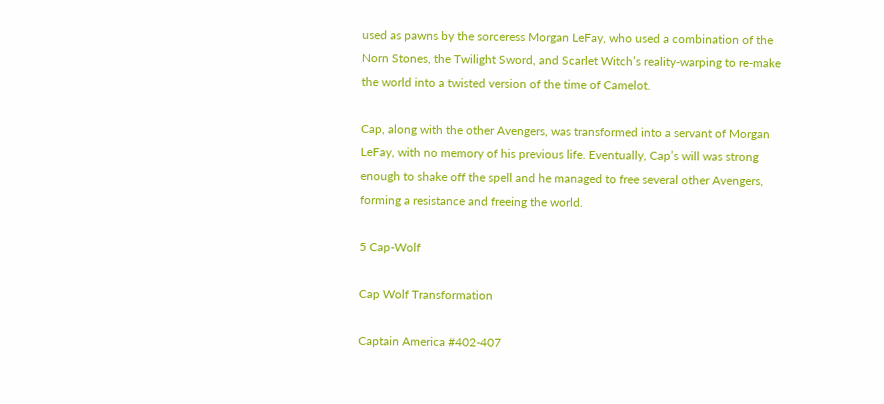used as pawns by the sorceress Morgan LeFay, who used a combination of the Norn Stones, the Twilight Sword, and Scarlet Witch’s reality-warping to re-make the world into a twisted version of the time of Camelot.

Cap, along with the other Avengers, was transformed into a servant of Morgan LeFay, with no memory of his previous life. Eventually, Cap’s will was strong enough to shake off the spell and he managed to free several other Avengers, forming a resistance and freeing the world.

5 Cap-Wolf

Cap Wolf Transformation

Captain America #402-407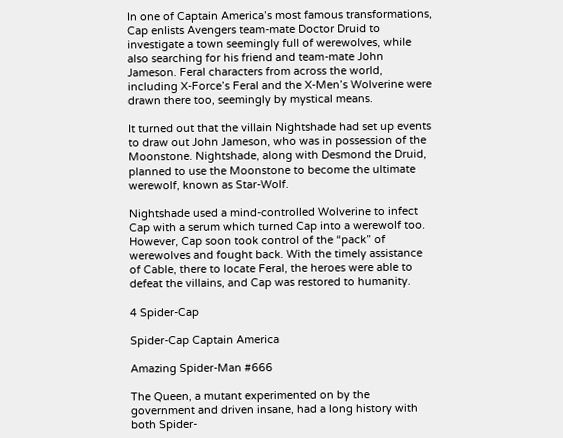In one of Captain America’s most famous transformations, Cap enlists Avengers team-mate Doctor Druid to investigate a town seemingly full of werewolves, while also searching for his friend and team-mate John Jameson. Feral characters from across the world, including X-Force’s Feral and the X-Men’s Wolverine were drawn there too, seemingly by mystical means.

It turned out that the villain Nightshade had set up events to draw out John Jameson, who was in possession of the Moonstone. Nightshade, along with Desmond the Druid, planned to use the Moonstone to become the ultimate werewolf, known as Star-Wolf.

Nightshade used a mind-controlled Wolverine to infect Cap with a serum which turned Cap into a werewolf too. However, Cap soon took control of the “pack” of werewolves and fought back. With the timely assistance of Cable, there to locate Feral, the heroes were able to defeat the villains, and Cap was restored to humanity.

4 Spider-Cap

Spider-Cap Captain America

Amazing Spider-Man #666

The Queen, a mutant experimented on by the government and driven insane, had a long history with both Spider-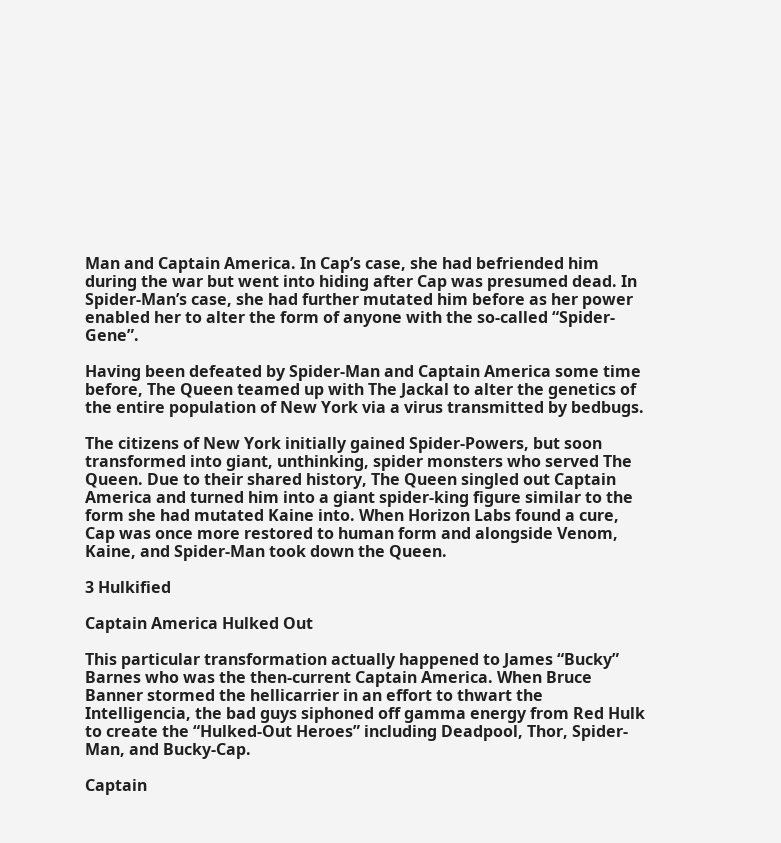Man and Captain America. In Cap’s case, she had befriended him during the war but went into hiding after Cap was presumed dead. In Spider-Man’s case, she had further mutated him before as her power enabled her to alter the form of anyone with the so-called “Spider-Gene”.

Having been defeated by Spider-Man and Captain America some time before, The Queen teamed up with The Jackal to alter the genetics of the entire population of New York via a virus transmitted by bedbugs.

The citizens of New York initially gained Spider-Powers, but soon transformed into giant, unthinking, spider monsters who served The Queen. Due to their shared history, The Queen singled out Captain America and turned him into a giant spider-king figure similar to the form she had mutated Kaine into. When Horizon Labs found a cure, Cap was once more restored to human form and alongside Venom, Kaine, and Spider-Man took down the Queen.

3 Hulkified

Captain America Hulked Out

This particular transformation actually happened to James “Bucky” Barnes who was the then-current Captain America. When Bruce Banner stormed the hellicarrier in an effort to thwart the Intelligencia, the bad guys siphoned off gamma energy from Red Hulk to create the “Hulked-Out Heroes” including Deadpool, Thor, Spider-Man, and Bucky-Cap.

Captain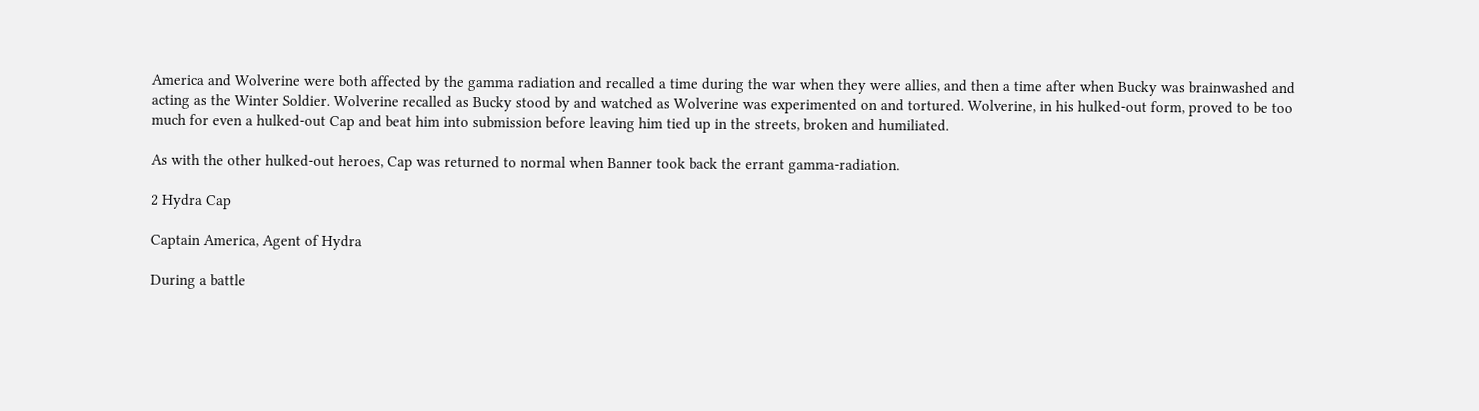America and Wolverine were both affected by the gamma radiation and recalled a time during the war when they were allies, and then a time after when Bucky was brainwashed and acting as the Winter Soldier. Wolverine recalled as Bucky stood by and watched as Wolverine was experimented on and tortured. Wolverine, in his hulked-out form, proved to be too much for even a hulked-out Cap and beat him into submission before leaving him tied up in the streets, broken and humiliated.

As with the other hulked-out heroes, Cap was returned to normal when Banner took back the errant gamma-radiation.

2 Hydra Cap

Captain America, Agent of Hydra

During a battle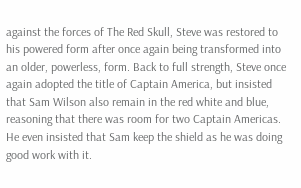against the forces of The Red Skull, Steve was restored to his powered form after once again being transformed into an older, powerless, form. Back to full strength, Steve once again adopted the title of Captain America, but insisted that Sam Wilson also remain in the red white and blue, reasoning that there was room for two Captain Americas. He even insisted that Sam keep the shield as he was doing good work with it.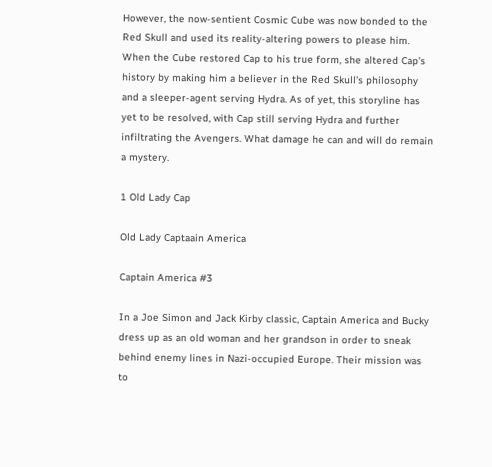However, the now-sentient Cosmic Cube was now bonded to the Red Skull and used its reality-altering powers to please him. When the Cube restored Cap to his true form, she altered Cap’s history by making him a believer in the Red Skull’s philosophy and a sleeper-agent serving Hydra. As of yet, this storyline has yet to be resolved, with Cap still serving Hydra and further infiltrating the Avengers. What damage he can and will do remain a mystery.

1 Old Lady Cap

Old Lady Captaain America

Captain America #3

In a Joe Simon and Jack Kirby classic, Captain America and Bucky dress up as an old woman and her grandson in order to sneak behind enemy lines in Nazi-occupied Europe. Their mission was to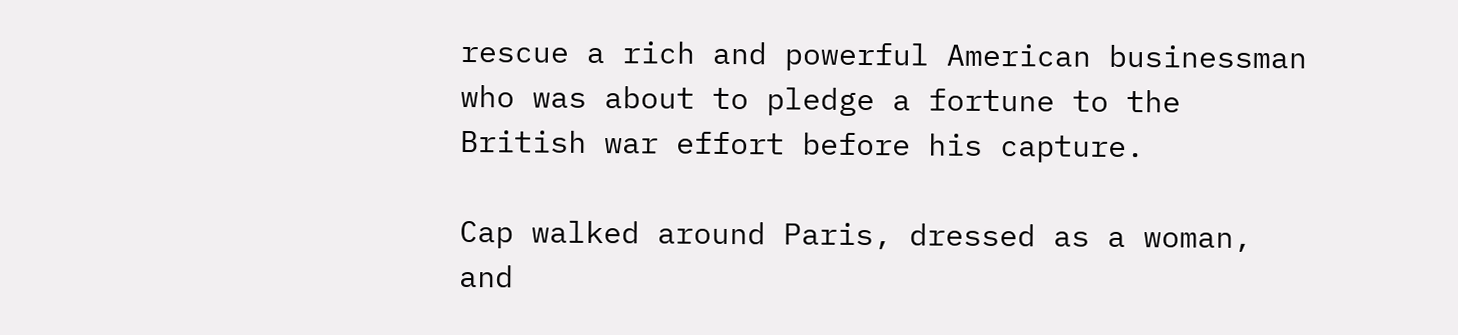rescue a rich and powerful American businessman who was about to pledge a fortune to the British war effort before his capture.

Cap walked around Paris, dressed as a woman, and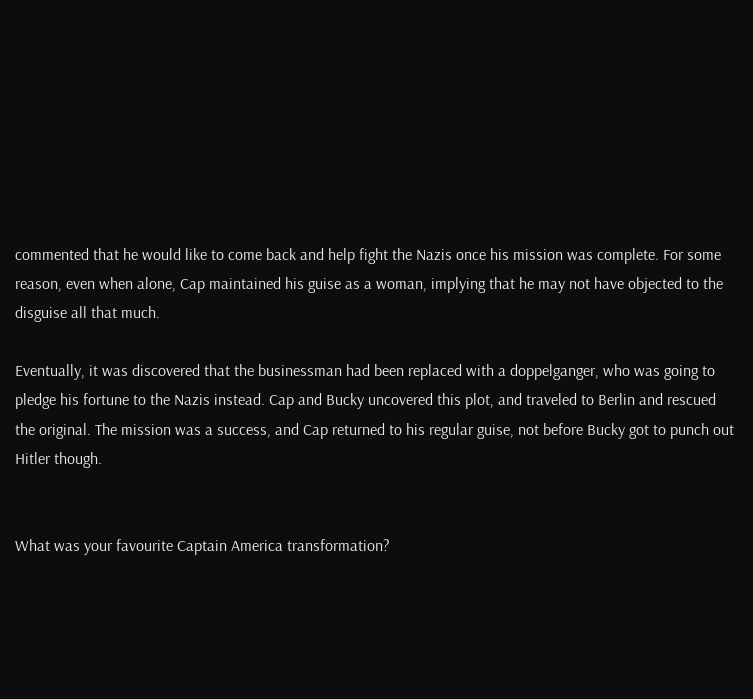commented that he would like to come back and help fight the Nazis once his mission was complete. For some reason, even when alone, Cap maintained his guise as a woman, implying that he may not have objected to the disguise all that much.

Eventually, it was discovered that the businessman had been replaced with a doppelganger, who was going to pledge his fortune to the Nazis instead. Cap and Bucky uncovered this plot, and traveled to Berlin and rescued the original. The mission was a success, and Cap returned to his regular guise, not before Bucky got to punch out Hitler though.


What was your favourite Captain America transformation?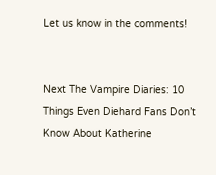Let us know in the comments!


Next The Vampire Diaries: 10 Things Even Diehard Fans Don’t Know About Katherine